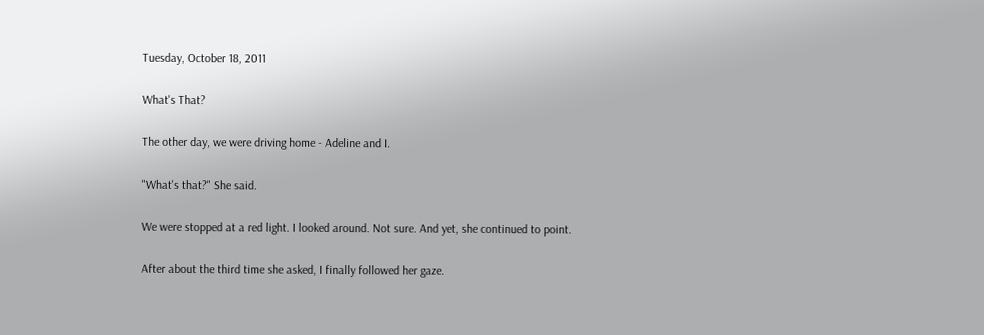Tuesday, October 18, 2011

What's That?

The other day, we were driving home - Adeline and I.

"What's that?" She said.

We were stopped at a red light. I looked around. Not sure. And yet, she continued to point.

After about the third time she asked, I finally followed her gaze.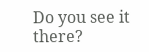Do you see it there?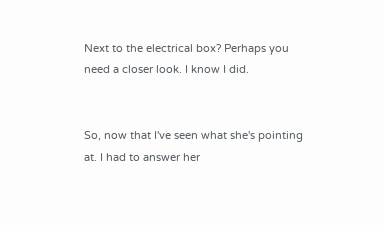Next to the electrical box? Perhaps you need a closer look. I know I did.


So, now that I've seen what she's pointing at. I had to answer her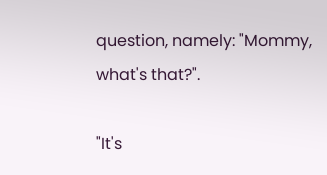question, namely: "Mommy, what's that?".

"It's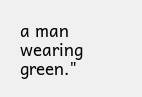a man wearing green."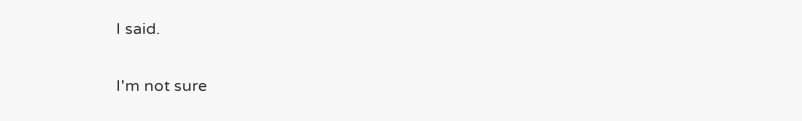I said.

I'm not sure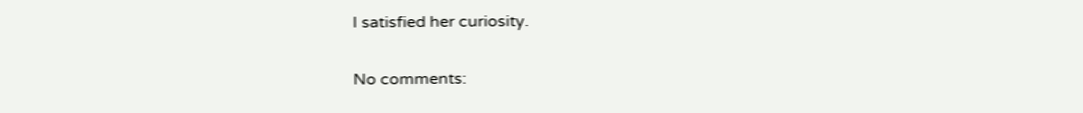I satisfied her curiosity.

No comments: